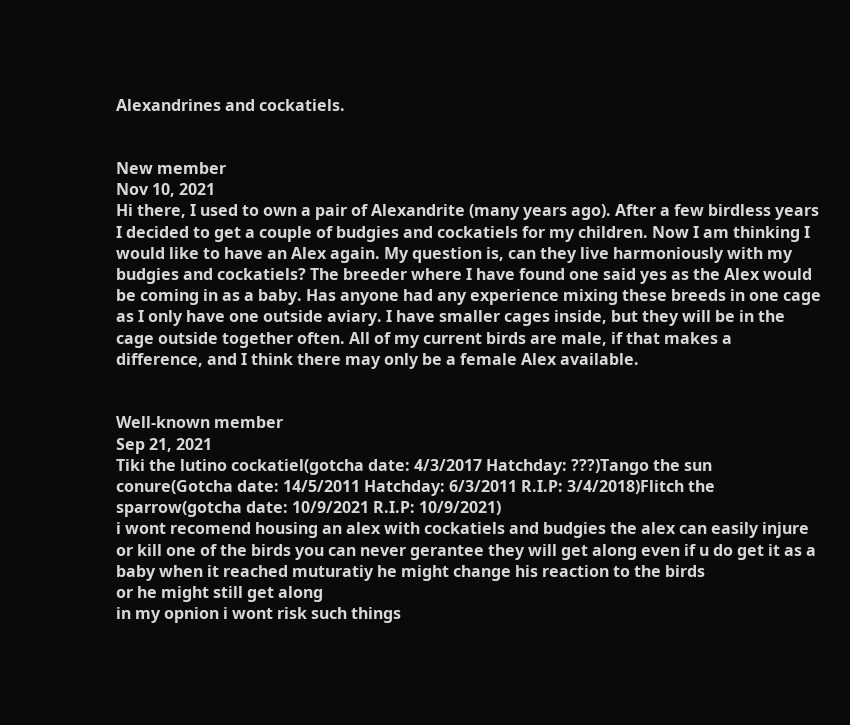Alexandrines and cockatiels.


New member
Nov 10, 2021
Hi there, I used to own a pair of Alexandrite (many years ago). After a few birdless years I decided to get a couple of budgies and cockatiels for my children. Now I am thinking I would like to have an Alex again. My question is, can they live harmoniously with my budgies and cockatiels? The breeder where I have found one said yes as the Alex would be coming in as a baby. Has anyone had any experience mixing these breeds in one cage as I only have one outside aviary. I have smaller cages inside, but they will be in the cage outside together often. All of my current birds are male, if that makes a difference, and I think there may only be a female Alex available.


Well-known member
Sep 21, 2021
Tiki the lutino cockatiel(gotcha date: 4/3/2017 Hatchday: ???)Tango the sun conure(Gotcha date: 14/5/2011 Hatchday: 6/3/2011 R.I.P: 3/4/2018)Flitch the sparrow(gotcha date: 10/9/2021 R.I.P: 10/9/2021)
i wont recomend housing an alex with cockatiels and budgies the alex can easily injure or kill one of the birds you can never gerantee they will get along even if u do get it as a baby when it reached muturatiy he might change his reaction to the birds
or he might still get along
in my opnion i wont risk such things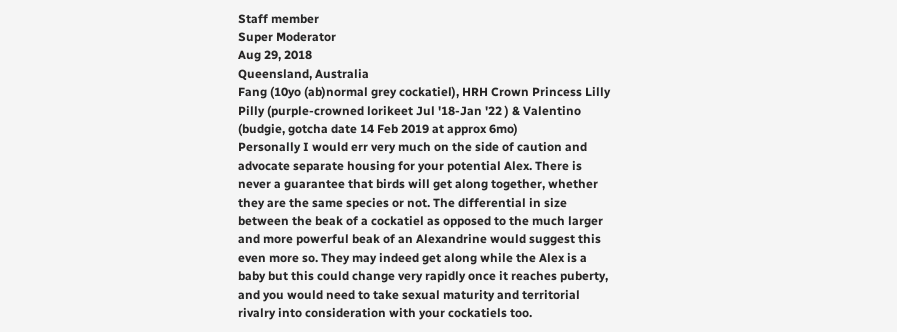Staff member
Super Moderator
Aug 29, 2018
Queensland, Australia
Fang (10yo (ab)normal grey cockatiel), HRH Crown Princess Lilly Pilly (purple-crowned lorikeet Jul '18-Jan '22 ) & Valentino (budgie, gotcha date 14 Feb 2019 at approx 6mo)
Personally I would err very much on the side of caution and advocate separate housing for your potential Alex. There is never a guarantee that birds will get along together, whether they are the same species or not. The differential in size between the beak of a cockatiel as opposed to the much larger and more powerful beak of an Alexandrine would suggest this even more so. They may indeed get along while the Alex is a baby but this could change very rapidly once it reaches puberty, and you would need to take sexual maturity and territorial rivalry into consideration with your cockatiels too.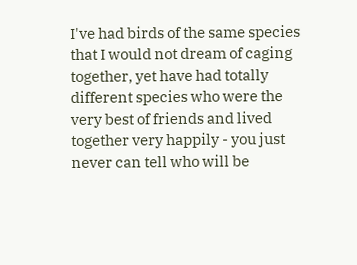I've had birds of the same species that I would not dream of caging together, yet have had totally different species who were the very best of friends and lived together very happily - you just never can tell who will be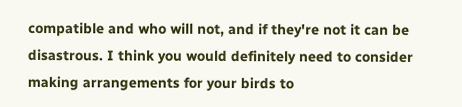compatible and who will not, and if they're not it can be disastrous. I think you would definitely need to consider making arrangements for your birds to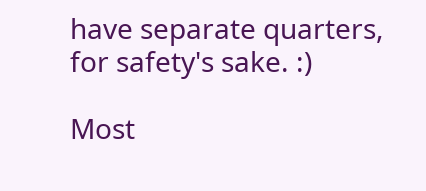have separate quarters, for safety's sake. :)

Most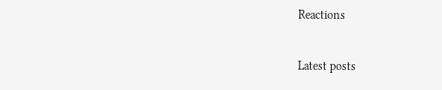Reactions

Latest posts